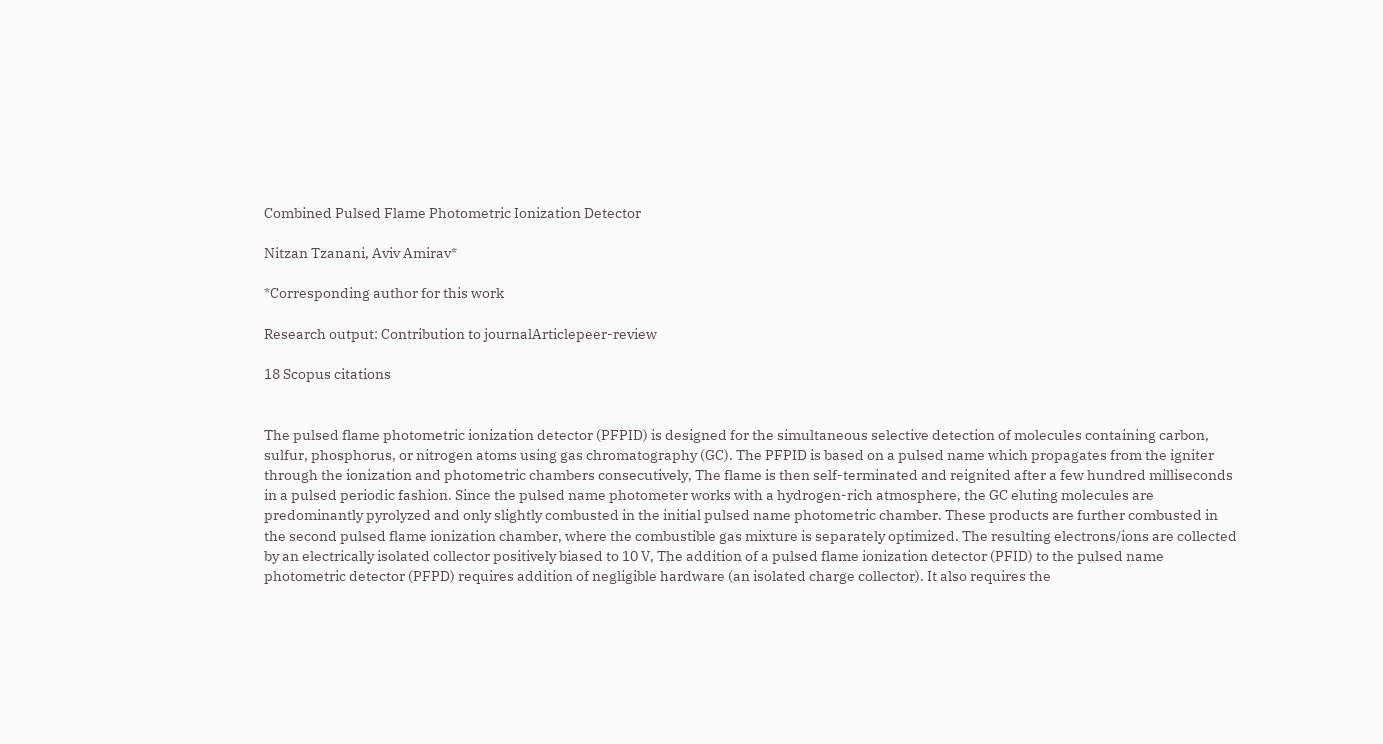Combined Pulsed Flame Photometric Ionization Detector

Nitzan Tzanani, Aviv Amirav*

*Corresponding author for this work

Research output: Contribution to journalArticlepeer-review

18 Scopus citations


The pulsed flame photometric ionization detector (PFPID) is designed for the simultaneous selective detection of molecules containing carbon, sulfur, phosphorus, or nitrogen atoms using gas chromatography (GC). The PFPID is based on a pulsed name which propagates from the igniter through the ionization and photometric chambers consecutively, The flame is then self-terminated and reignited after a few hundred milliseconds in a pulsed periodic fashion. Since the pulsed name photometer works with a hydrogen-rich atmosphere, the GC eluting molecules are predominantly pyrolyzed and only slightly combusted in the initial pulsed name photometric chamber. These products are further combusted in the second pulsed flame ionization chamber, where the combustible gas mixture is separately optimized. The resulting electrons/ions are collected by an electrically isolated collector positively biased to 10 V, The addition of a pulsed flame ionization detector (PFID) to the pulsed name photometric detector (PFPD) requires addition of negligible hardware (an isolated charge collector). It also requires the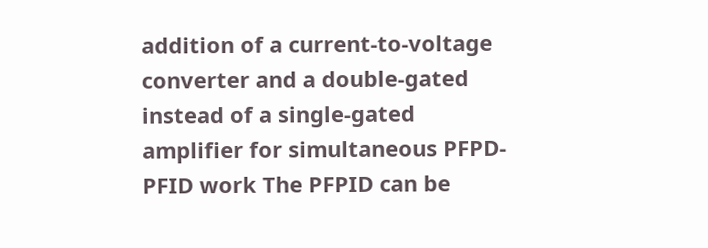addition of a current-to-voltage converter and a double-gated instead of a single-gated amplifier for simultaneous PFPD-PFID work The PFPID can be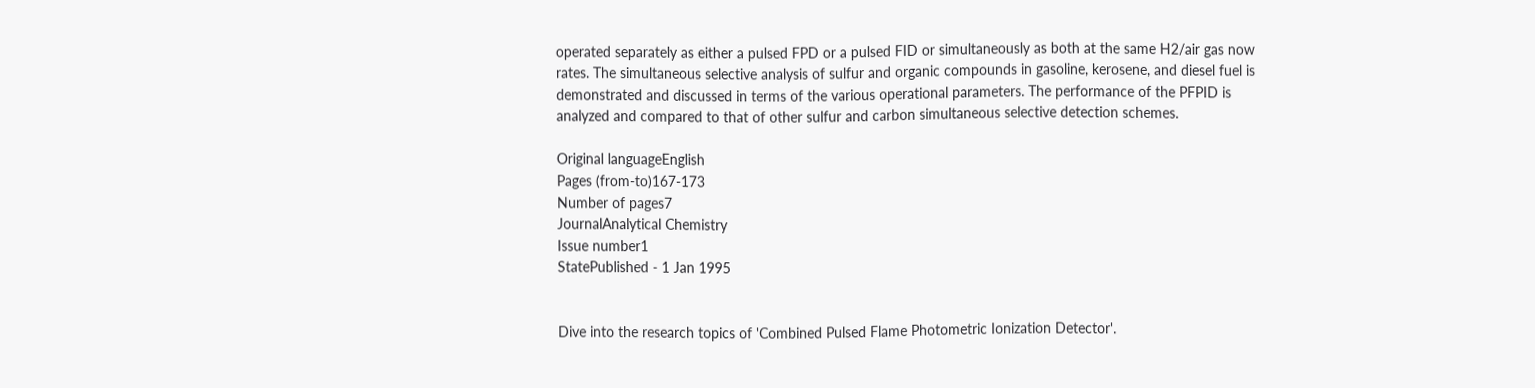operated separately as either a pulsed FPD or a pulsed FID or simultaneously as both at the same H2/air gas now rates. The simultaneous selective analysis of sulfur and organic compounds in gasoline, kerosene, and diesel fuel is demonstrated and discussed in terms of the various operational parameters. The performance of the PFPID is analyzed and compared to that of other sulfur and carbon simultaneous selective detection schemes.

Original languageEnglish
Pages (from-to)167-173
Number of pages7
JournalAnalytical Chemistry
Issue number1
StatePublished - 1 Jan 1995


Dive into the research topics of 'Combined Pulsed Flame Photometric Ionization Detector'.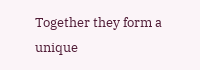Together they form a unique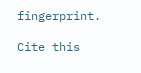fingerprint.

Cite this